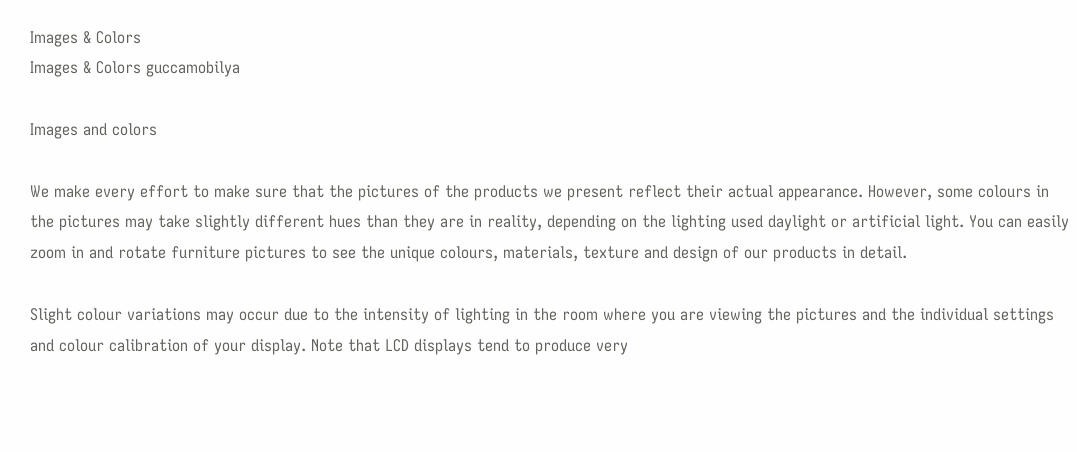Images & Colors
Images & Colors guccamobilya

Images and colors

We make every effort to make sure that the pictures of the products we present reflect their actual appearance. However, some colours in the pictures may take slightly different hues than they are in reality, depending on the lighting used daylight or artificial light. You can easily zoom in and rotate furniture pictures to see the unique colours, materials, texture and design of our products in detail.

Slight colour variations may occur due to the intensity of lighting in the room where you are viewing the pictures and the individual settings and colour calibration of your display. Note that LCD displays tend to produce very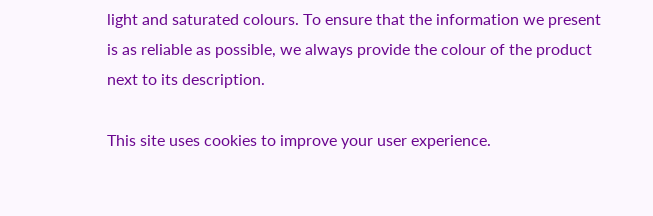light and saturated colours. To ensure that the information we present is as reliable as possible, we always provide the colour of the product next to its description.

This site uses cookies to improve your user experience.